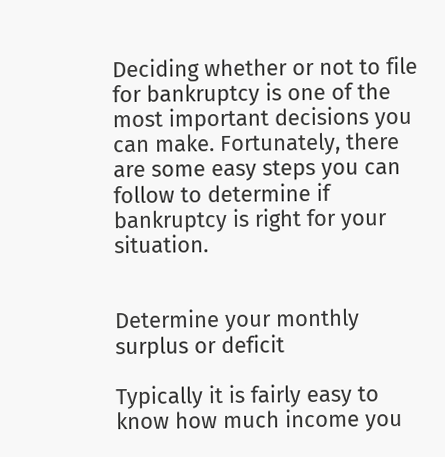Deciding whether or not to file for bankruptcy is one of the most important decisions you can make. Fortunately, there are some easy steps you can follow to determine if bankruptcy is right for your situation.


Determine your monthly surplus or deficit

Typically it is fairly easy to know how much income you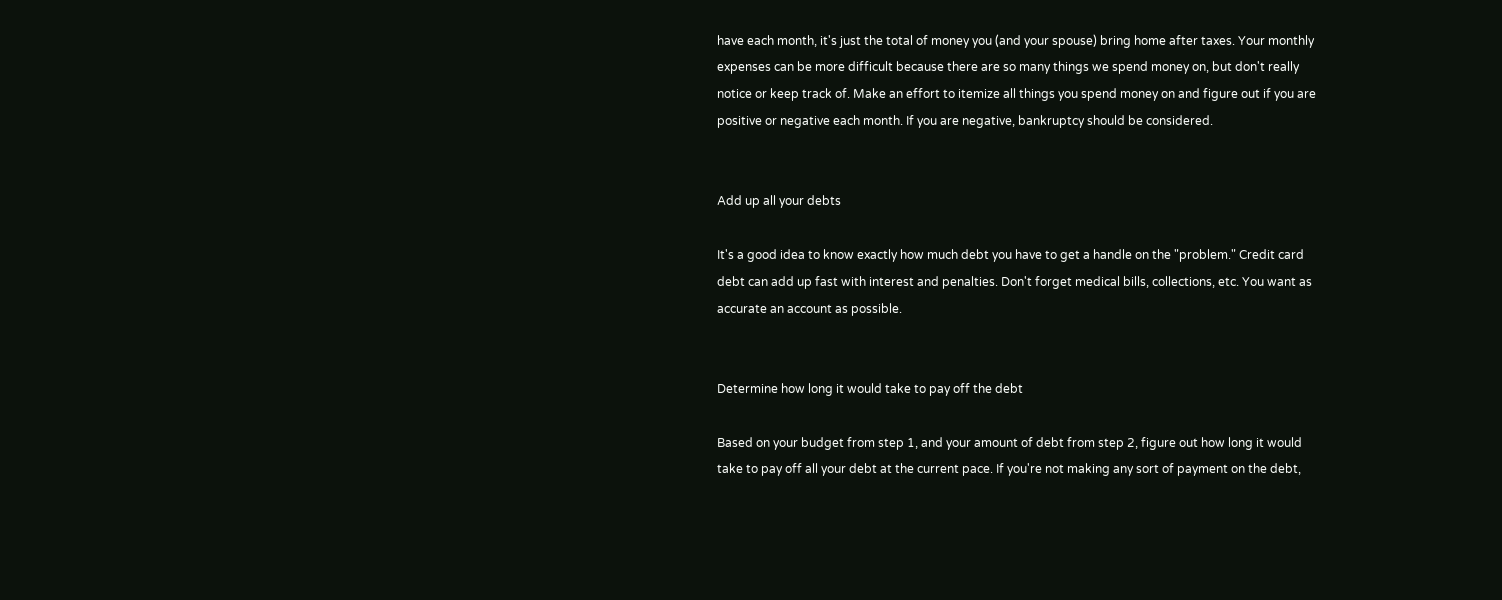have each month, it's just the total of money you (and your spouse) bring home after taxes. Your monthly expenses can be more difficult because there are so many things we spend money on, but don't really notice or keep track of. Make an effort to itemize all things you spend money on and figure out if you are positive or negative each month. If you are negative, bankruptcy should be considered.


Add up all your debts

It's a good idea to know exactly how much debt you have to get a handle on the "problem." Credit card debt can add up fast with interest and penalties. Don't forget medical bills, collections, etc. You want as accurate an account as possible.


Determine how long it would take to pay off the debt

Based on your budget from step 1, and your amount of debt from step 2, figure out how long it would take to pay off all your debt at the current pace. If you're not making any sort of payment on the debt,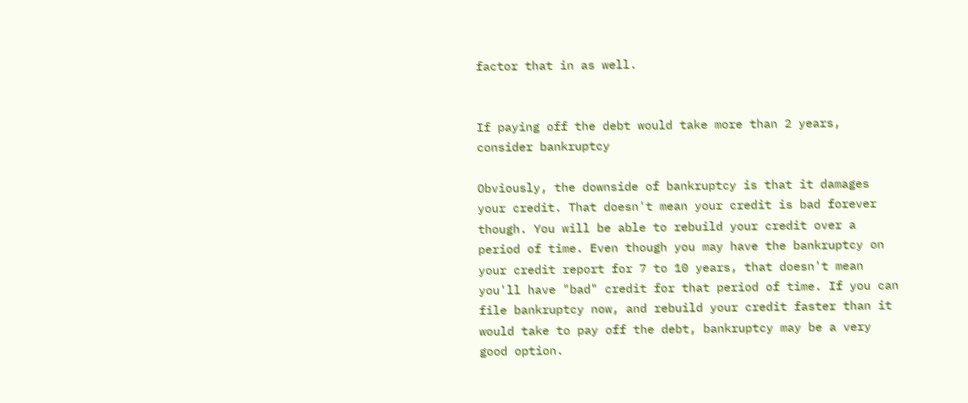factor that in as well.


If paying off the debt would take more than 2 years, consider bankruptcy

Obviously, the downside of bankruptcy is that it damages your credit. That doesn't mean your credit is bad forever though. You will be able to rebuild your credit over a period of time. Even though you may have the bankruptcy on your credit report for 7 to 10 years, that doesn't mean you'll have "bad" credit for that period of time. If you can file bankruptcy now, and rebuild your credit faster than it would take to pay off the debt, bankruptcy may be a very good option.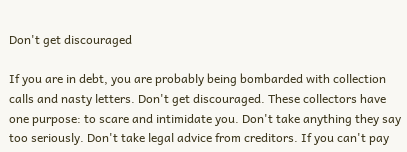Don't get discouraged

If you are in debt, you are probably being bombarded with collection calls and nasty letters. Don't get discouraged. These collectors have one purpose: to scare and intimidate you. Don't take anything they say too seriously. Don't take legal advice from creditors. If you can't pay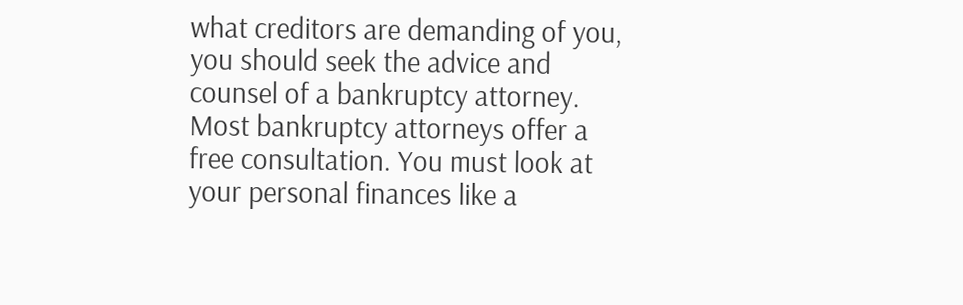what creditors are demanding of you, you should seek the advice and counsel of a bankruptcy attorney. Most bankruptcy attorneys offer a free consultation. You must look at your personal finances like a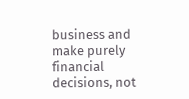business and make purely financial decisions, not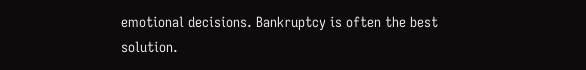emotional decisions. Bankruptcy is often the best solution.